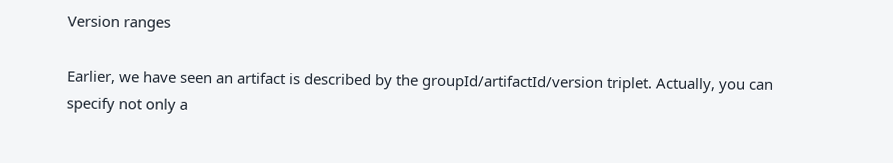Version ranges

Earlier, we have seen an artifact is described by the groupId/artifactId/version triplet. Actually, you can specify not only a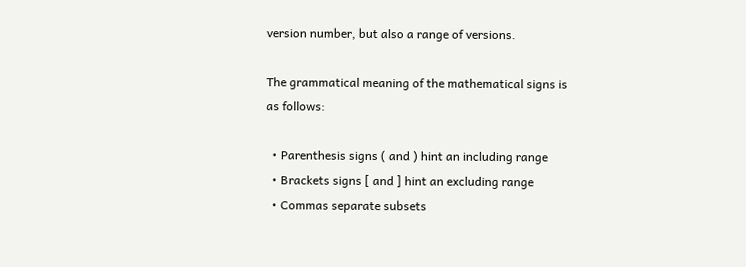version number, but also a range of versions.

The grammatical meaning of the mathematical signs is as follows:

  • Parenthesis signs ( and ) hint an including range
  • Brackets signs [ and ] hint an excluding range
  • Commas separate subsets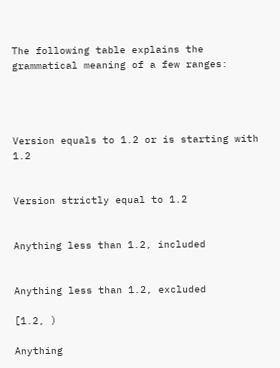The following table explains the grammatical meaning of a few ranges:




Version equals to 1.2 or is starting with 1.2


Version strictly equal to 1.2


Anything less than 1.2, included


Anything less than 1.2, excluded

[1.2, )

Anything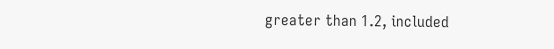greater than 1.2, included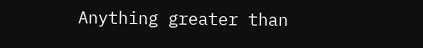Anything greater than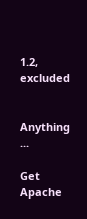1.2, excluded


Anything ...

Get Apache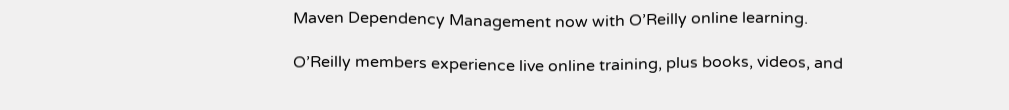Maven Dependency Management now with O’Reilly online learning.

O’Reilly members experience live online training, plus books, videos, and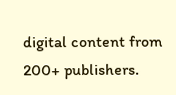digital content from 200+ publishers.